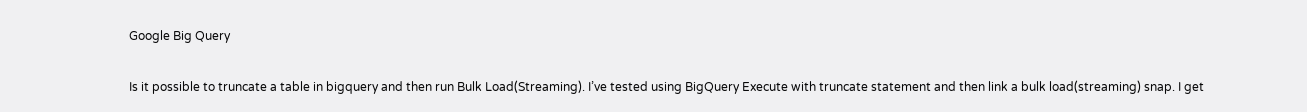Google Big Query

Is it possible to truncate a table in bigquery and then run Bulk Load(Streaming). I’ve tested using BigQuery Execute with truncate statement and then link a bulk load(streaming) snap. I get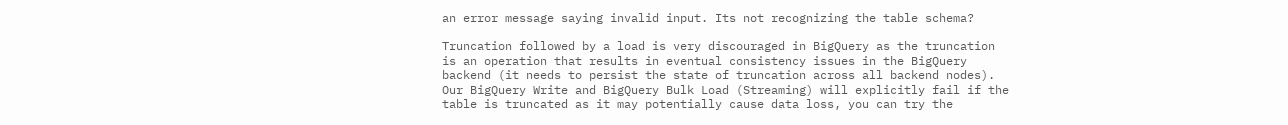an error message saying invalid input. Its not recognizing the table schema?

Truncation followed by a load is very discouraged in BigQuery as the truncation is an operation that results in eventual consistency issues in the BigQuery backend (it needs to persist the state of truncation across all backend nodes). Our BigQuery Write and BigQuery Bulk Load (Streaming) will explicitly fail if the table is truncated as it may potentially cause data loss, you can try the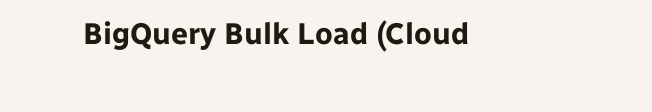BigQuery Bulk Load (Cloud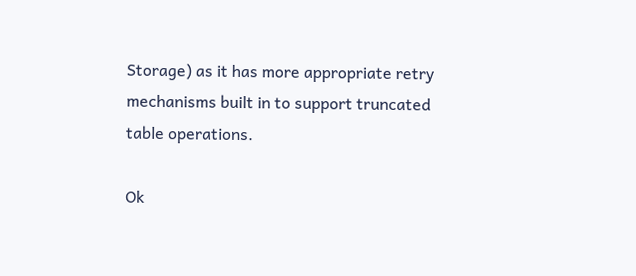Storage) as it has more appropriate retry mechanisms built in to support truncated table operations.

Ok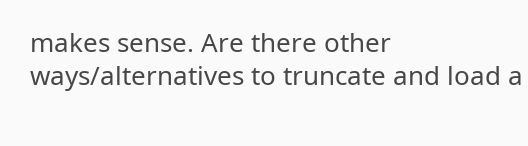makes sense. Are there other ways/alternatives to truncate and load a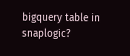bigquery table in snaplogic?